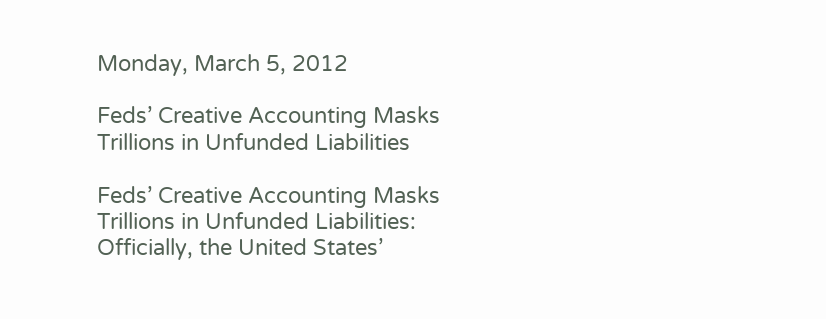Monday, March 5, 2012

Feds’ Creative Accounting Masks Trillions in Unfunded Liabilities

Feds’ Creative Accounting Masks Trillions in Unfunded Liabilities: Officially, the United States’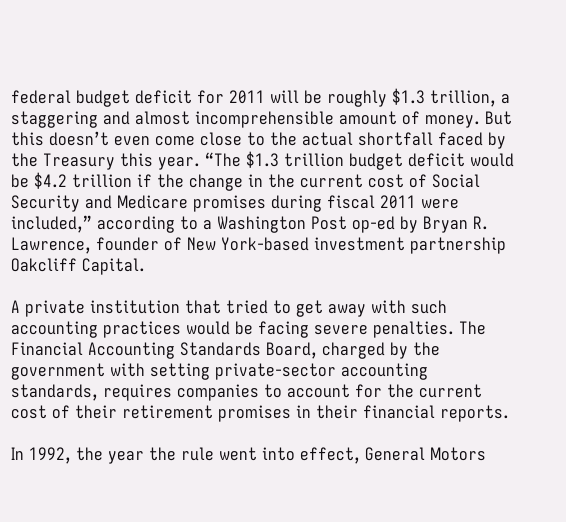federal budget deficit for 2011 will be roughly $1.3 trillion, a staggering and almost incomprehensible amount of money. But this doesn’t even come close to the actual shortfall faced by the Treasury this year. “The $1.3 trillion budget deficit would be $4.2 trillion if the change in the current cost of Social Security and Medicare promises during fiscal 2011 were included,” according to a Washington Post op-ed by Bryan R. Lawrence, founder of New York-based investment partnership Oakcliff Capital.

A private institution that tried to get away with such accounting practices would be facing severe penalties. The Financial Accounting Standards Board, charged by the government with setting private-sector accounting standards, requires companies to account for the current cost of their retirement promises in their financial reports.

In 1992, the year the rule went into effect, General Motors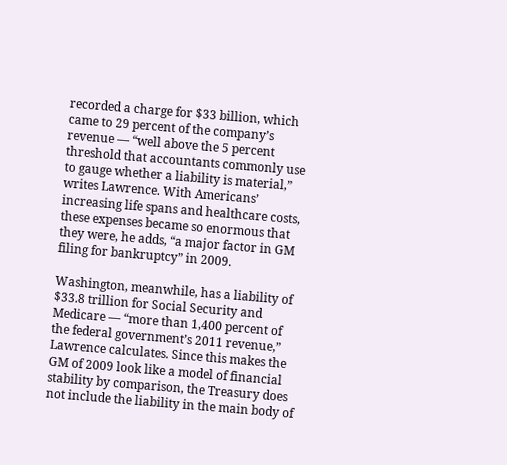recorded a charge for $33 billion, which came to 29 percent of the company’s revenue — “well above the 5 percent threshold that accountants commonly use to gauge whether a liability is material,” writes Lawrence. With Americans’ increasing life spans and healthcare costs, these expenses became so enormous that they were, he adds, “a major factor in GM filing for bankruptcy” in 2009.

Washington, meanwhile, has a liability of $33.8 trillion for Social Security and Medicare — “more than 1,400 percent of the federal government’s 2011 revenue,” Lawrence calculates. Since this makes the GM of 2009 look like a model of financial stability by comparison, the Treasury does not include the liability in the main body of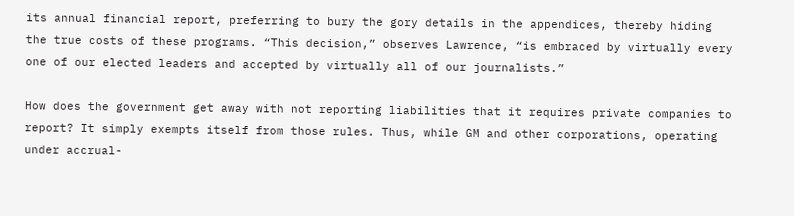its annual financial report, preferring to bury the gory details in the appendices, thereby hiding the true costs of these programs. “This decision,” observes Lawrence, “is embraced by virtually every one of our elected leaders and accepted by virtually all of our journalists.”

How does the government get away with not reporting liabilities that it requires private companies to report? It simply exempts itself from those rules. Thus, while GM and other corporations, operating under accrual-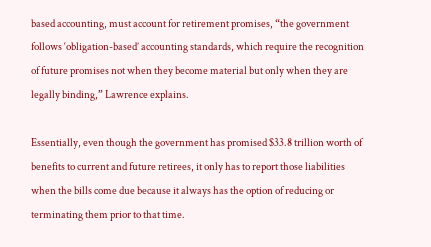based accounting, must account for retirement promises, “the government follows ‘obligation-based’ accounting standards, which require the recognition of future promises not when they become material but only when they are legally binding,” Lawrence explains.

Essentially, even though the government has promised $33.8 trillion worth of benefits to current and future retirees, it only has to report those liabilities when the bills come due because it always has the option of reducing or terminating them prior to that time.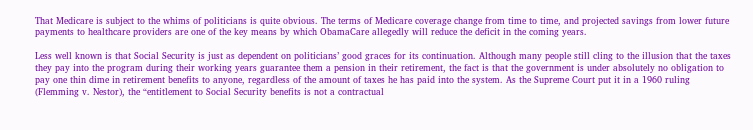That Medicare is subject to the whims of politicians is quite obvious. The terms of Medicare coverage change from time to time, and projected savings from lower future payments to healthcare providers are one of the key means by which ObamaCare allegedly will reduce the deficit in the coming years.

Less well known is that Social Security is just as dependent on politicians’ good graces for its continuation. Although many people still cling to the illusion that the taxes they pay into the program during their working years guarantee them a pension in their retirement, the fact is that the government is under absolutely no obligation to pay one thin dime in retirement benefits to anyone, regardless of the amount of taxes he has paid into the system. As the Supreme Court put it in a 1960 ruling (Flemming v. Nestor), the “entitlement to Social Security benefits is not a contractual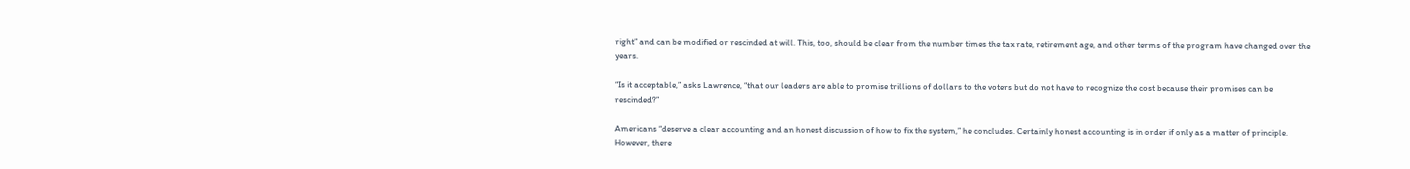right” and can be modified or rescinded at will. This, too, should be clear from the number times the tax rate, retirement age, and other terms of the program have changed over the years.

“Is it acceptable,” asks Lawrence, “that our leaders are able to promise trillions of dollars to the voters but do not have to recognize the cost because their promises can be rescinded?”

Americans “deserve a clear accounting and an honest discussion of how to fix the system,” he concludes. Certainly honest accounting is in order if only as a matter of principle. However, there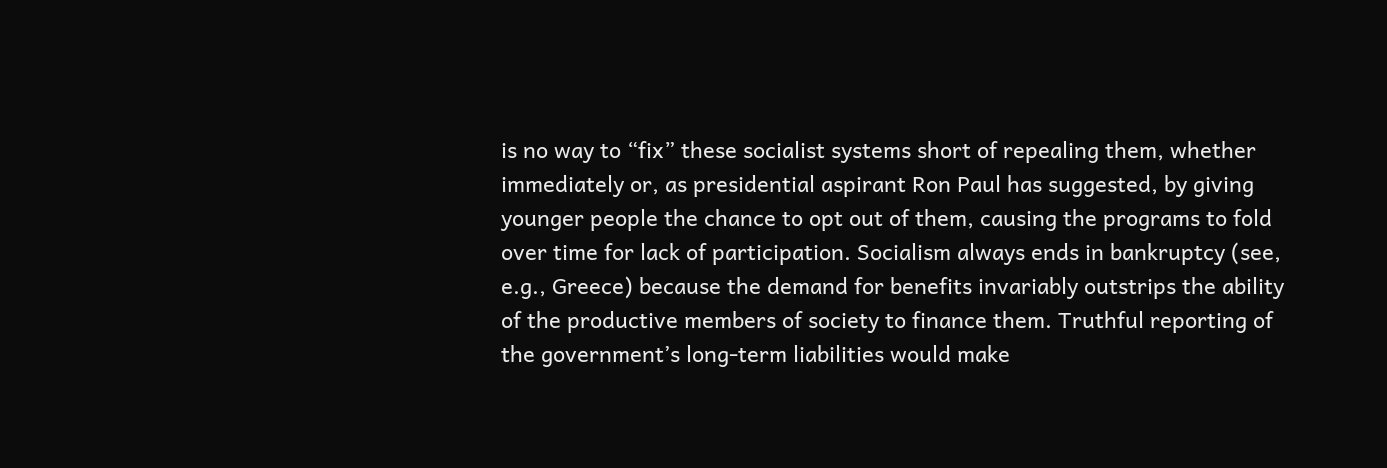is no way to “fix” these socialist systems short of repealing them, whether immediately or, as presidential aspirant Ron Paul has suggested, by giving younger people the chance to opt out of them, causing the programs to fold over time for lack of participation. Socialism always ends in bankruptcy (see, e.g., Greece) because the demand for benefits invariably outstrips the ability of the productive members of society to finance them. Truthful reporting of the government’s long-term liabilities would make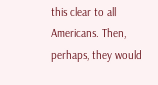this clear to all Americans. Then, perhaps, they would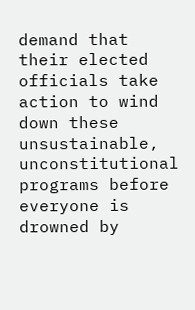demand that their elected officials take action to wind down these unsustainable, unconstitutional programs before everyone is drowned by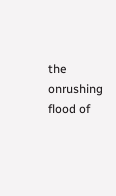the onrushing flood of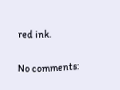red ink.

No comments: